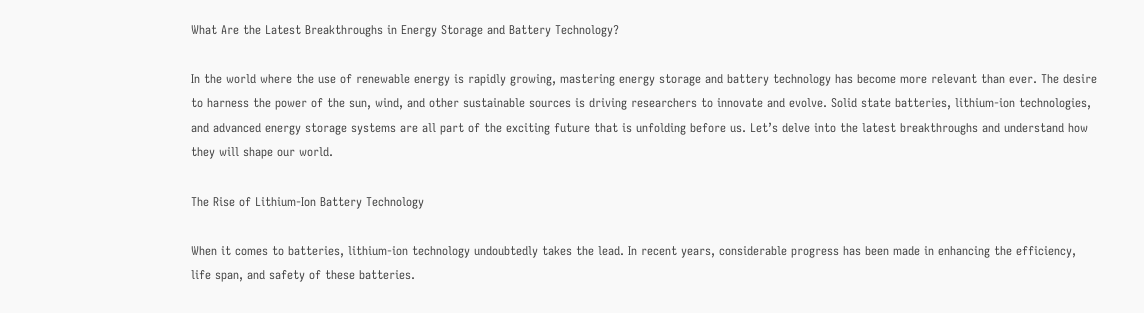What Are the Latest Breakthroughs in Energy Storage and Battery Technology?

In the world where the use of renewable energy is rapidly growing, mastering energy storage and battery technology has become more relevant than ever. The desire to harness the power of the sun, wind, and other sustainable sources is driving researchers to innovate and evolve. Solid state batteries, lithium-ion technologies, and advanced energy storage systems are all part of the exciting future that is unfolding before us. Let’s delve into the latest breakthroughs and understand how they will shape our world.

The Rise of Lithium-Ion Battery Technology

When it comes to batteries, lithium-ion technology undoubtedly takes the lead. In recent years, considerable progress has been made in enhancing the efficiency, life span, and safety of these batteries.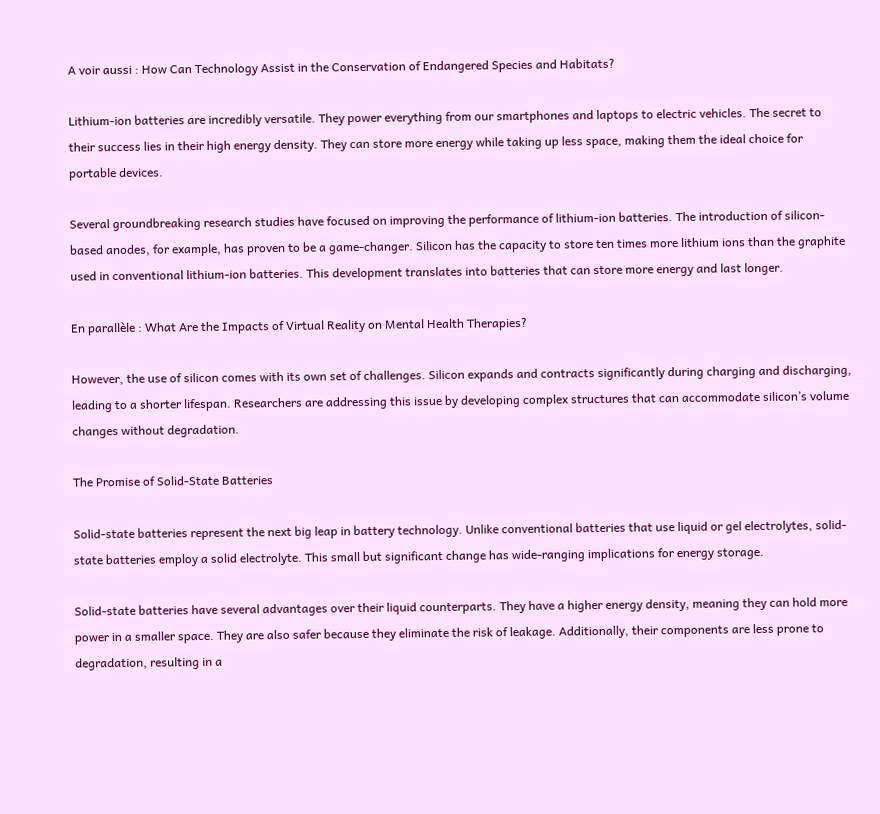A voir aussi : How Can Technology Assist in the Conservation of Endangered Species and Habitats?

Lithium-ion batteries are incredibly versatile. They power everything from our smartphones and laptops to electric vehicles. The secret to their success lies in their high energy density. They can store more energy while taking up less space, making them the ideal choice for portable devices.

Several groundbreaking research studies have focused on improving the performance of lithium-ion batteries. The introduction of silicon-based anodes, for example, has proven to be a game-changer. Silicon has the capacity to store ten times more lithium ions than the graphite used in conventional lithium-ion batteries. This development translates into batteries that can store more energy and last longer.

En parallèle : What Are the Impacts of Virtual Reality on Mental Health Therapies?

However, the use of silicon comes with its own set of challenges. Silicon expands and contracts significantly during charging and discharging, leading to a shorter lifespan. Researchers are addressing this issue by developing complex structures that can accommodate silicon’s volume changes without degradation.

The Promise of Solid-State Batteries

Solid-state batteries represent the next big leap in battery technology. Unlike conventional batteries that use liquid or gel electrolytes, solid-state batteries employ a solid electrolyte. This small but significant change has wide-ranging implications for energy storage.

Solid-state batteries have several advantages over their liquid counterparts. They have a higher energy density, meaning they can hold more power in a smaller space. They are also safer because they eliminate the risk of leakage. Additionally, their components are less prone to degradation, resulting in a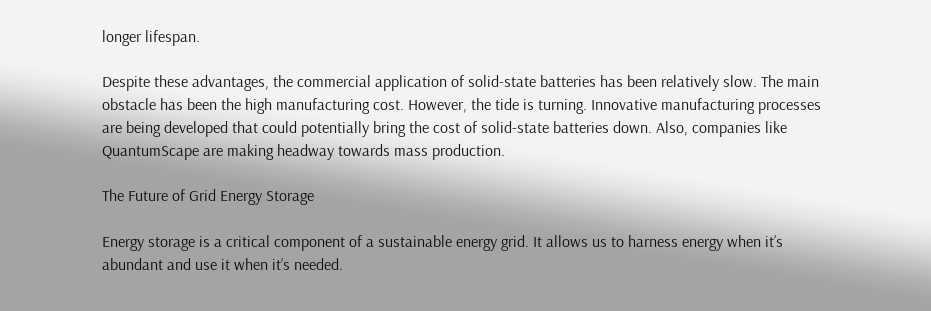longer lifespan.

Despite these advantages, the commercial application of solid-state batteries has been relatively slow. The main obstacle has been the high manufacturing cost. However, the tide is turning. Innovative manufacturing processes are being developed that could potentially bring the cost of solid-state batteries down. Also, companies like QuantumScape are making headway towards mass production.

The Future of Grid Energy Storage

Energy storage is a critical component of a sustainable energy grid. It allows us to harness energy when it’s abundant and use it when it’s needed.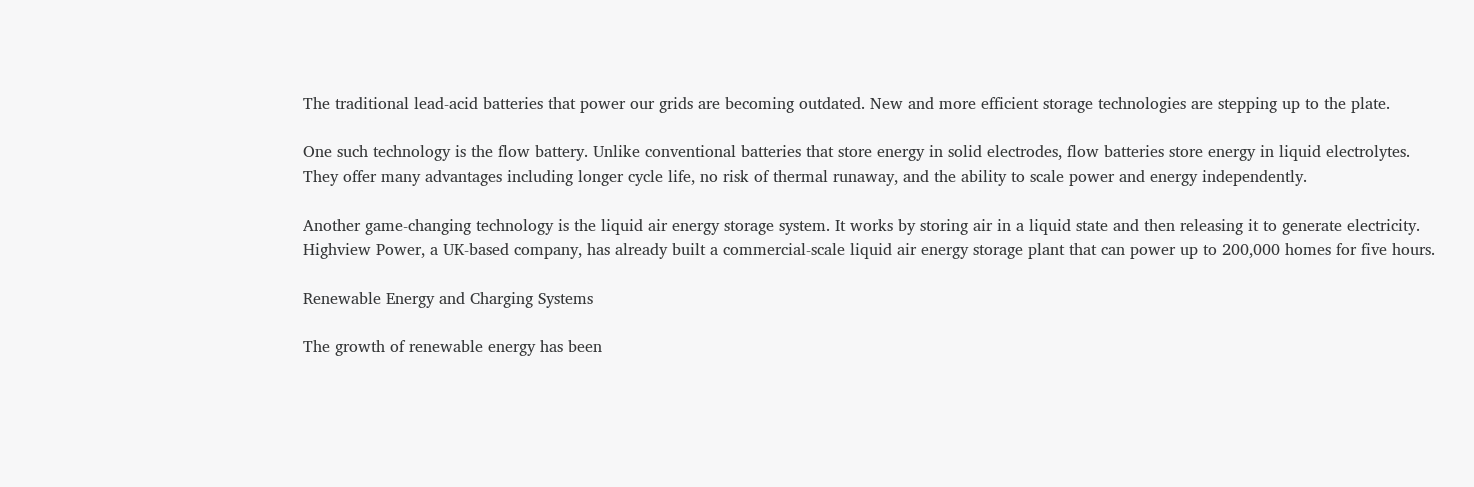The traditional lead-acid batteries that power our grids are becoming outdated. New and more efficient storage technologies are stepping up to the plate.

One such technology is the flow battery. Unlike conventional batteries that store energy in solid electrodes, flow batteries store energy in liquid electrolytes. They offer many advantages including longer cycle life, no risk of thermal runaway, and the ability to scale power and energy independently.

Another game-changing technology is the liquid air energy storage system. It works by storing air in a liquid state and then releasing it to generate electricity. Highview Power, a UK-based company, has already built a commercial-scale liquid air energy storage plant that can power up to 200,000 homes for five hours.

Renewable Energy and Charging Systems

The growth of renewable energy has been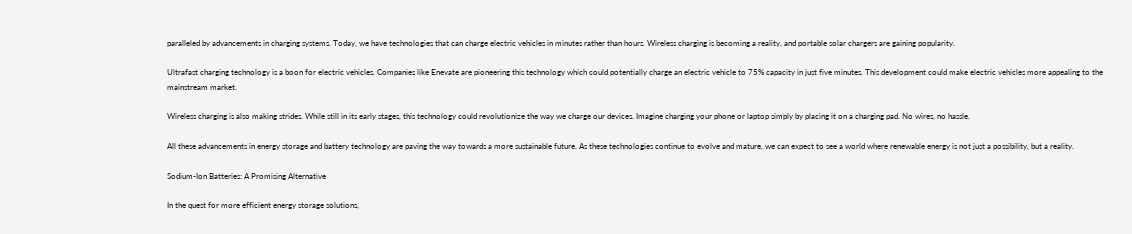paralleled by advancements in charging systems. Today, we have technologies that can charge electric vehicles in minutes rather than hours. Wireless charging is becoming a reality, and portable solar chargers are gaining popularity.

Ultrafast charging technology is a boon for electric vehicles. Companies like Enevate are pioneering this technology which could potentially charge an electric vehicle to 75% capacity in just five minutes. This development could make electric vehicles more appealing to the mainstream market.

Wireless charging is also making strides. While still in its early stages, this technology could revolutionize the way we charge our devices. Imagine charging your phone or laptop simply by placing it on a charging pad. No wires, no hassle.

All these advancements in energy storage and battery technology are paving the way towards a more sustainable future. As these technologies continue to evolve and mature, we can expect to see a world where renewable energy is not just a possibility, but a reality.

Sodium-Ion Batteries: A Promising Alternative

In the quest for more efficient energy storage solutions,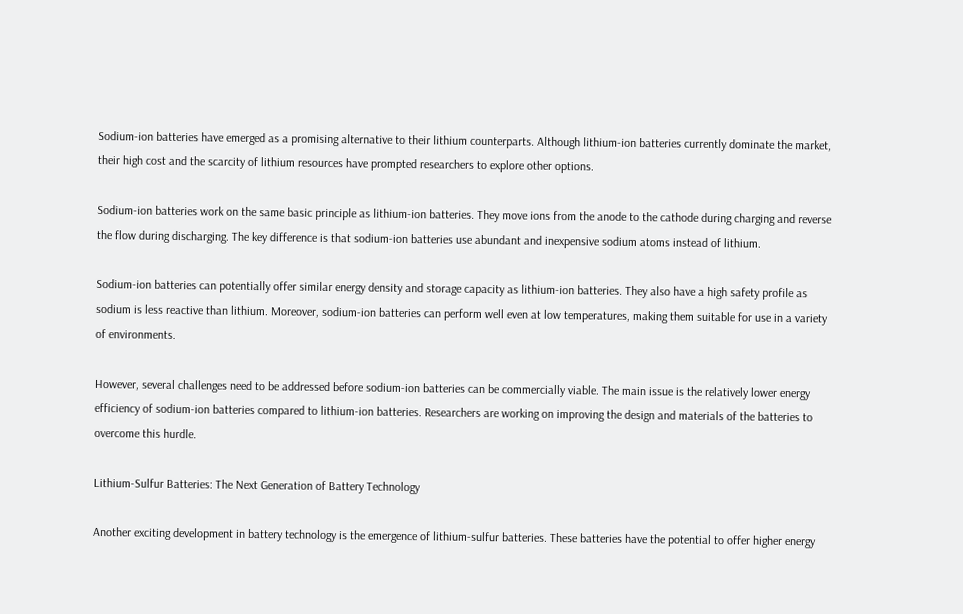Sodium-ion batteries have emerged as a promising alternative to their lithium counterparts. Although lithium-ion batteries currently dominate the market, their high cost and the scarcity of lithium resources have prompted researchers to explore other options.

Sodium-ion batteries work on the same basic principle as lithium-ion batteries. They move ions from the anode to the cathode during charging and reverse the flow during discharging. The key difference is that sodium-ion batteries use abundant and inexpensive sodium atoms instead of lithium.

Sodium-ion batteries can potentially offer similar energy density and storage capacity as lithium-ion batteries. They also have a high safety profile as sodium is less reactive than lithium. Moreover, sodium-ion batteries can perform well even at low temperatures, making them suitable for use in a variety of environments.

However, several challenges need to be addressed before sodium-ion batteries can be commercially viable. The main issue is the relatively lower energy efficiency of sodium-ion batteries compared to lithium-ion batteries. Researchers are working on improving the design and materials of the batteries to overcome this hurdle.

Lithium-Sulfur Batteries: The Next Generation of Battery Technology

Another exciting development in battery technology is the emergence of lithium-sulfur batteries. These batteries have the potential to offer higher energy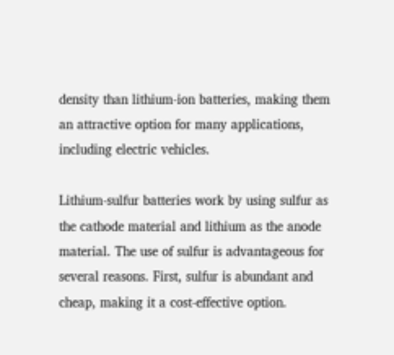density than lithium-ion batteries, making them an attractive option for many applications, including electric vehicles.

Lithium-sulfur batteries work by using sulfur as the cathode material and lithium as the anode material. The use of sulfur is advantageous for several reasons. First, sulfur is abundant and cheap, making it a cost-effective option.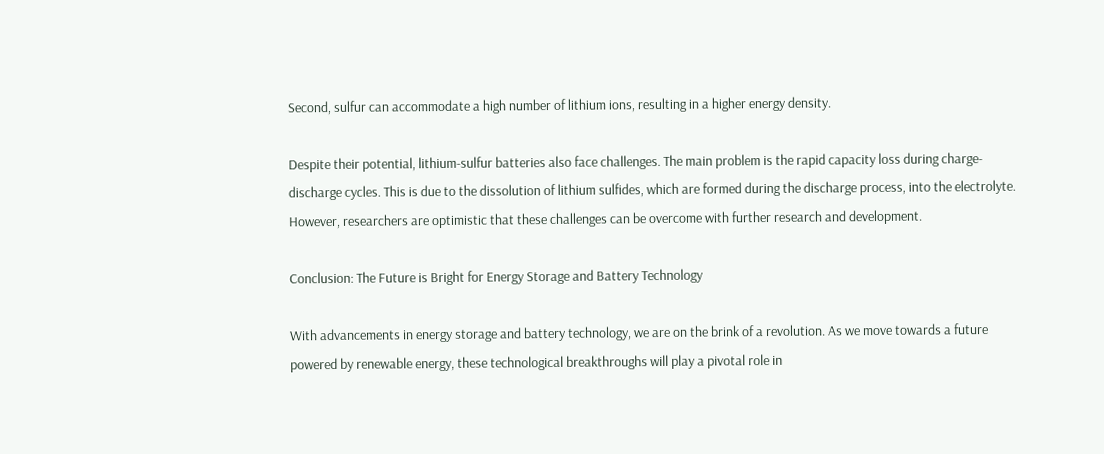Second, sulfur can accommodate a high number of lithium ions, resulting in a higher energy density.

Despite their potential, lithium-sulfur batteries also face challenges. The main problem is the rapid capacity loss during charge-discharge cycles. This is due to the dissolution of lithium sulfides, which are formed during the discharge process, into the electrolyte. However, researchers are optimistic that these challenges can be overcome with further research and development.

Conclusion: The Future is Bright for Energy Storage and Battery Technology

With advancements in energy storage and battery technology, we are on the brink of a revolution. As we move towards a future powered by renewable energy, these technological breakthroughs will play a pivotal role in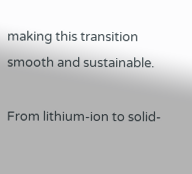making this transition smooth and sustainable.

From lithium-ion to solid-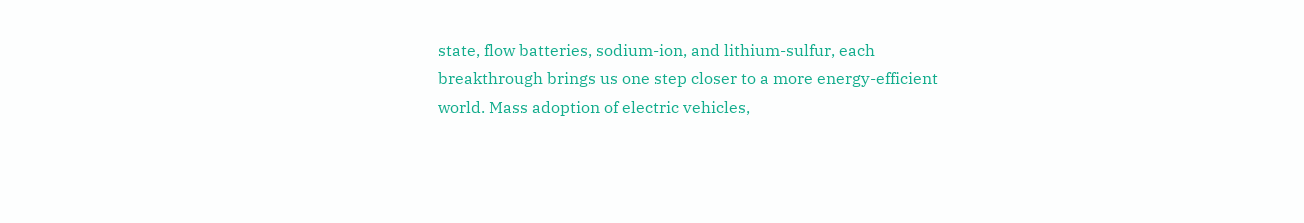state, flow batteries, sodium-ion, and lithium-sulfur, each breakthrough brings us one step closer to a more energy-efficient world. Mass adoption of electric vehicles,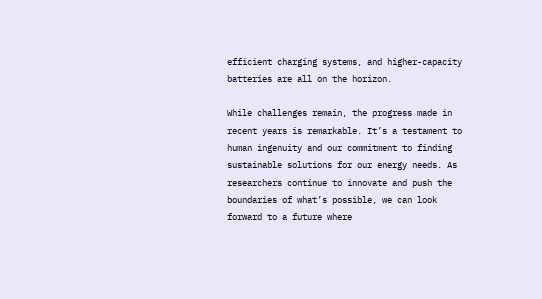efficient charging systems, and higher-capacity batteries are all on the horizon.

While challenges remain, the progress made in recent years is remarkable. It’s a testament to human ingenuity and our commitment to finding sustainable solutions for our energy needs. As researchers continue to innovate and push the boundaries of what’s possible, we can look forward to a future where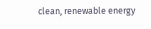clean, renewable energy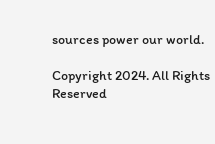sources power our world.

Copyright 2024. All Rights Reserved